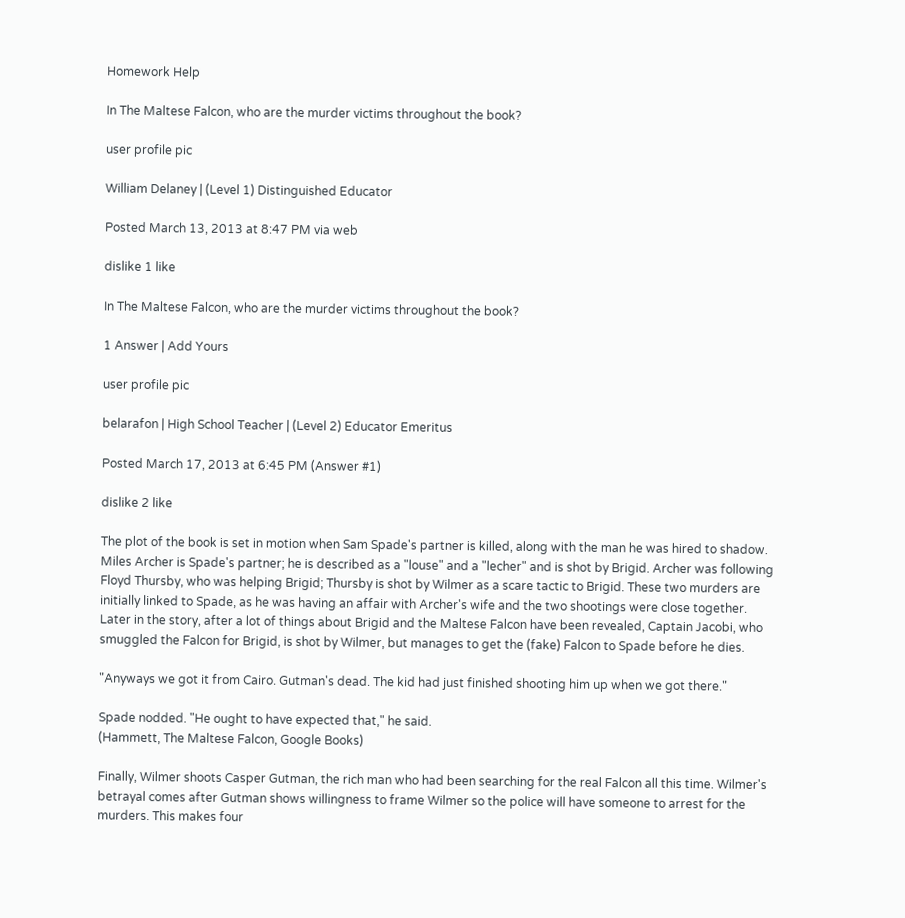Homework Help

In The Maltese Falcon, who are the murder victims throughout the book?

user profile pic

William Delaney | (Level 1) Distinguished Educator

Posted March 13, 2013 at 8:47 PM via web

dislike 1 like

In The Maltese Falcon, who are the murder victims throughout the book?

1 Answer | Add Yours

user profile pic

belarafon | High School Teacher | (Level 2) Educator Emeritus

Posted March 17, 2013 at 6:45 PM (Answer #1)

dislike 2 like

The plot of the book is set in motion when Sam Spade's partner is killed, along with the man he was hired to shadow. Miles Archer is Spade's partner; he is described as a "louse" and a "lecher" and is shot by Brigid. Archer was following Floyd Thursby, who was helping Brigid; Thursby is shot by Wilmer as a scare tactic to Brigid. These two murders are initially linked to Spade, as he was having an affair with Archer's wife and the two shootings were close together. Later in the story, after a lot of things about Brigid and the Maltese Falcon have been revealed, Captain Jacobi, who smuggled the Falcon for Brigid, is shot by Wilmer, but manages to get the (fake) Falcon to Spade before he dies.

"Anyways we got it from Cairo. Gutman's dead. The kid had just finished shooting him up when we got there."

Spade nodded. "He ought to have expected that," he said.
(Hammett, The Maltese Falcon, Google Books)

Finally, Wilmer shoots Casper Gutman, the rich man who had been searching for the real Falcon all this time. Wilmer's betrayal comes after Gutman shows willingness to frame Wilmer so the police will have someone to arrest for the murders. This makes four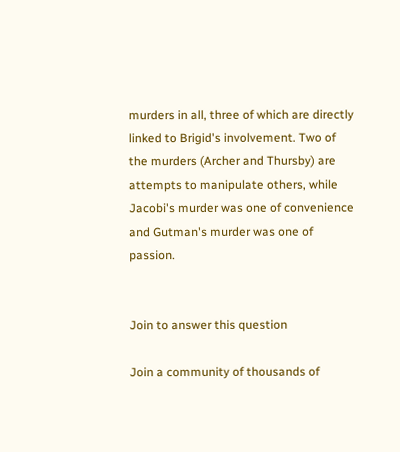murders in all, three of which are directly linked to Brigid's involvement. Two of the murders (Archer and Thursby) are attempts to manipulate others, while Jacobi's murder was one of convenience and Gutman's murder was one of passion.


Join to answer this question

Join a community of thousands of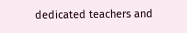dedicated teachers and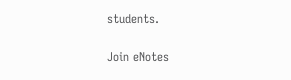students.

Join eNotes